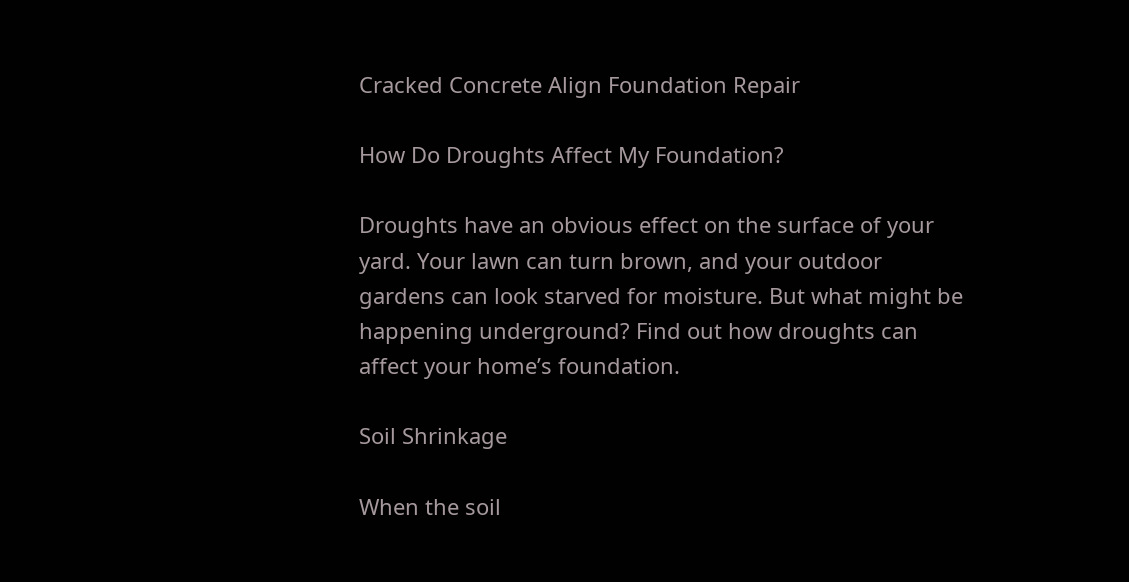Cracked Concrete Align Foundation Repair

How Do Droughts Affect My Foundation?

Droughts have an obvious effect on the surface of your yard. Your lawn can turn brown, and your outdoor gardens can look starved for moisture. But what might be happening underground? Find out how droughts can affect your home’s foundation.

Soil Shrinkage

When the soil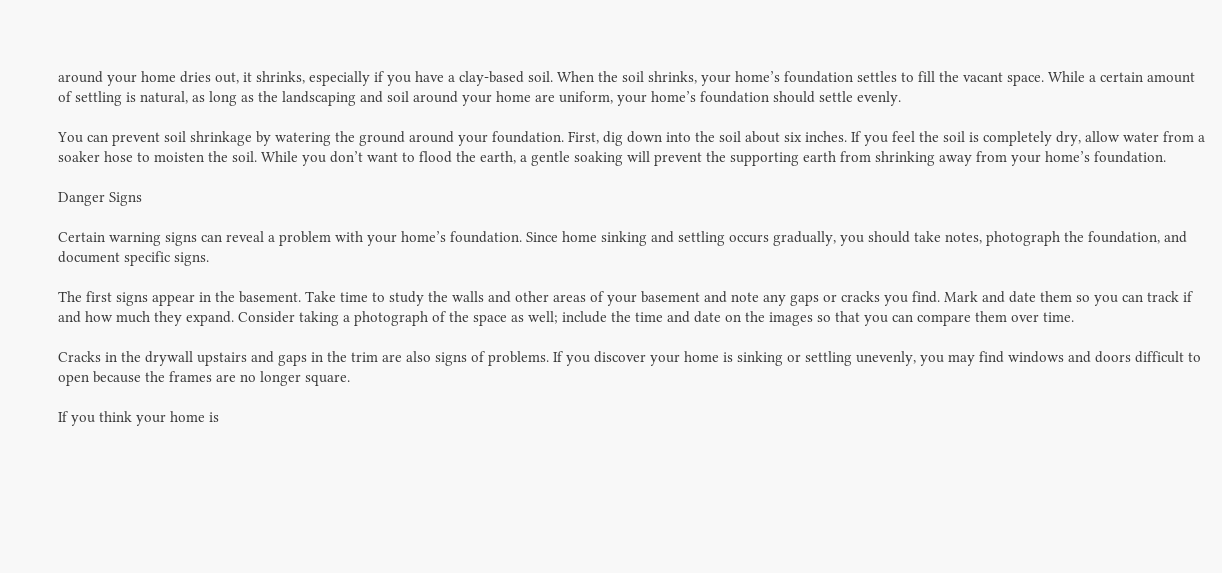around your home dries out, it shrinks, especially if you have a clay-based soil. When the soil shrinks, your home’s foundation settles to fill the vacant space. While a certain amount of settling is natural, as long as the landscaping and soil around your home are uniform, your home’s foundation should settle evenly.

You can prevent soil shrinkage by watering the ground around your foundation. First, dig down into the soil about six inches. If you feel the soil is completely dry, allow water from a soaker hose to moisten the soil. While you don’t want to flood the earth, a gentle soaking will prevent the supporting earth from shrinking away from your home’s foundation.

Danger Signs

Certain warning signs can reveal a problem with your home’s foundation. Since home sinking and settling occurs gradually, you should take notes, photograph the foundation, and document specific signs.

The first signs appear in the basement. Take time to study the walls and other areas of your basement and note any gaps or cracks you find. Mark and date them so you can track if and how much they expand. Consider taking a photograph of the space as well; include the time and date on the images so that you can compare them over time.

Cracks in the drywall upstairs and gaps in the trim are also signs of problems. If you discover your home is sinking or settling unevenly, you may find windows and doors difficult to open because the frames are no longer square.

If you think your home is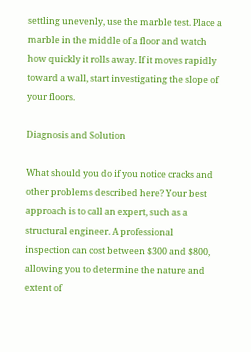settling unevenly, use the marble test. Place a marble in the middle of a floor and watch how quickly it rolls away. If it moves rapidly toward a wall, start investigating the slope of your floors.

Diagnosis and Solution

What should you do if you notice cracks and other problems described here? Your best approach is to call an expert, such as a structural engineer. A professional inspection can cost between $300 and $800, allowing you to determine the nature and extent of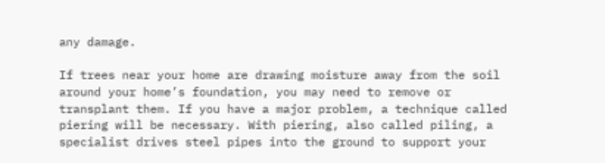any damage.

If trees near your home are drawing moisture away from the soil around your home’s foundation, you may need to remove or transplant them. If you have a major problem, a technique called piering will be necessary. With piering, also called piling, a specialist drives steel pipes into the ground to support your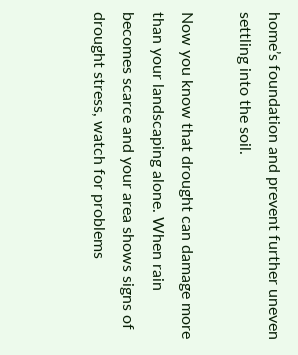home’s foundation and prevent further uneven settling into the soil.

Now you know that drought can damage more than your landscaping alone. When rain becomes scarce and your area shows signs of drought stress, watch for problems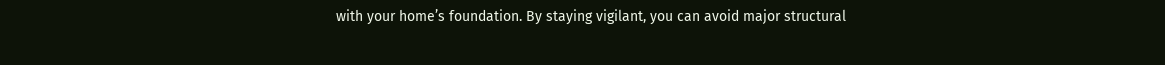with your home’s foundation. By staying vigilant, you can avoid major structural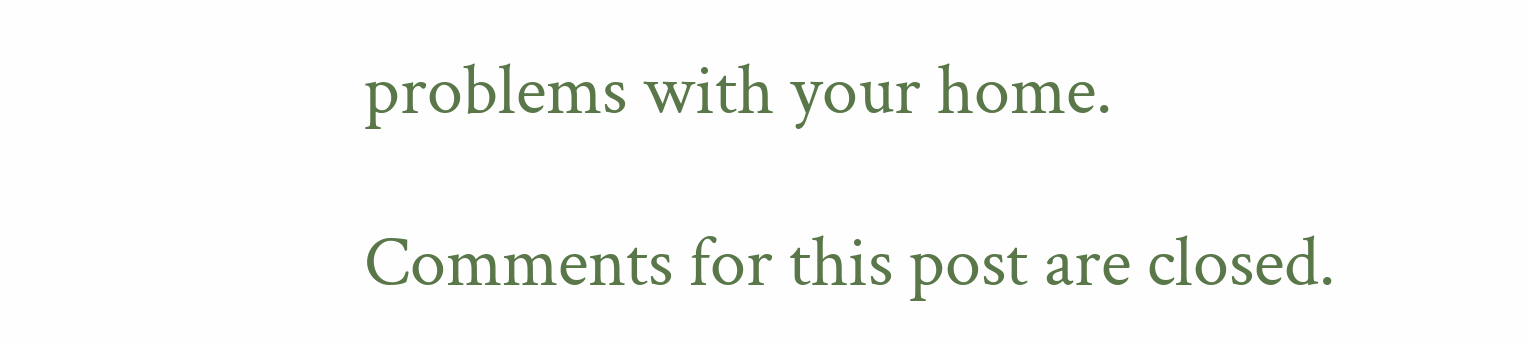problems with your home.

Comments for this post are closed.